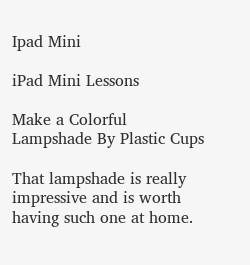Ipad Mini

iPad Mini Lessons

Make a Colorful Lampshade By Plastic Cups

That lampshade is really impressive and is worth having such one at home.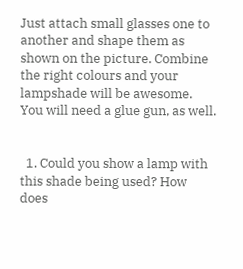Just attach small glasses one to another and shape them as shown on the picture. Combine the right colours and your lampshade will be awesome. You will need a glue gun, as well.


  1. Could you show a lamp with this shade being used? How does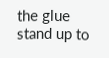the glue stand up to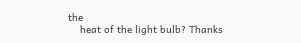the
    heat of the light bulb? Thanks